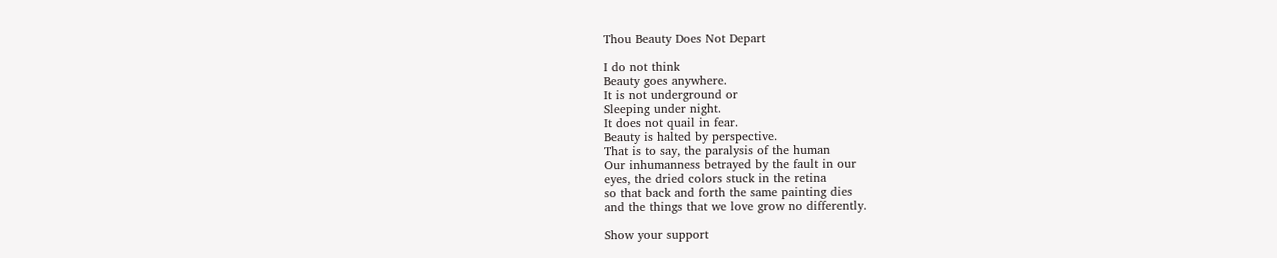Thou Beauty Does Not Depart

I do not think
Beauty goes anywhere.
It is not underground or
Sleeping under night.
It does not quail in fear.
Beauty is halted by perspective.
That is to say, the paralysis of the human
Our inhumanness betrayed by the fault in our
eyes, the dried colors stuck in the retina
so that back and forth the same painting dies
and the things that we love grow no differently.

Show your support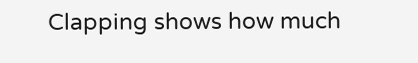Clapping shows how much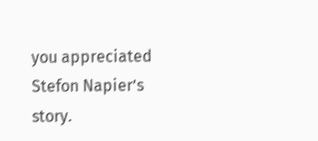you appreciated Stefon Napier’s story.